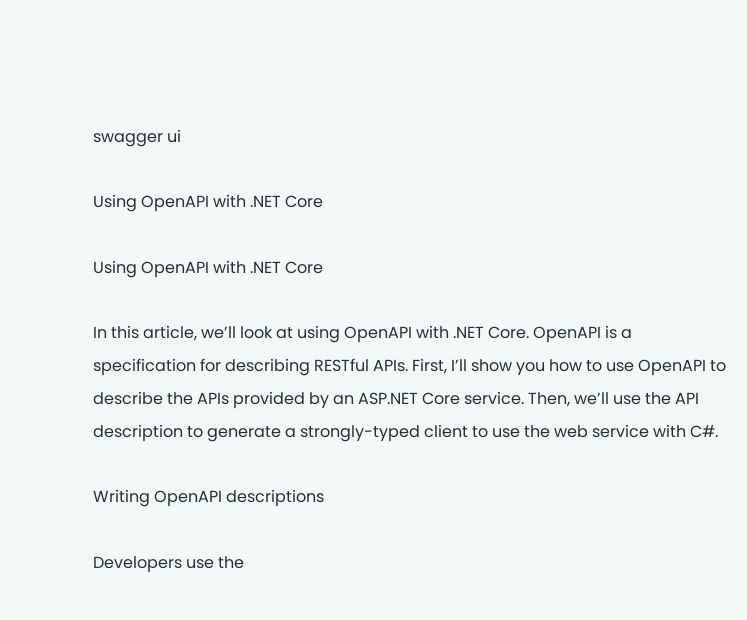swagger ui

Using OpenAPI with .NET Core

Using OpenAPI with .NET Core

In this article, we’ll look at using OpenAPI with .NET Core. OpenAPI is a specification for describing RESTful APIs. First, I’ll show you how to use OpenAPI to describe the APIs provided by an ASP.NET Core service. Then, we’ll use the API description to generate a strongly-typed client to use the web service with C#.

Writing OpenAPI descriptions

Developers use the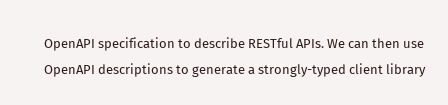OpenAPI specification to describe RESTful APIs. We can then use OpenAPI descriptions to generate a strongly-typed client library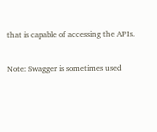that is capable of accessing the APIs.

Note: Swagger is sometimes used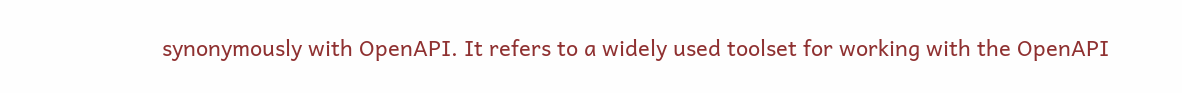synonymously with OpenAPI. It refers to a widely used toolset for working with the OpenAPI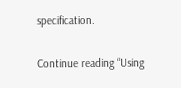specification.

Continue reading “Using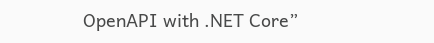OpenAPI with .NET Core”